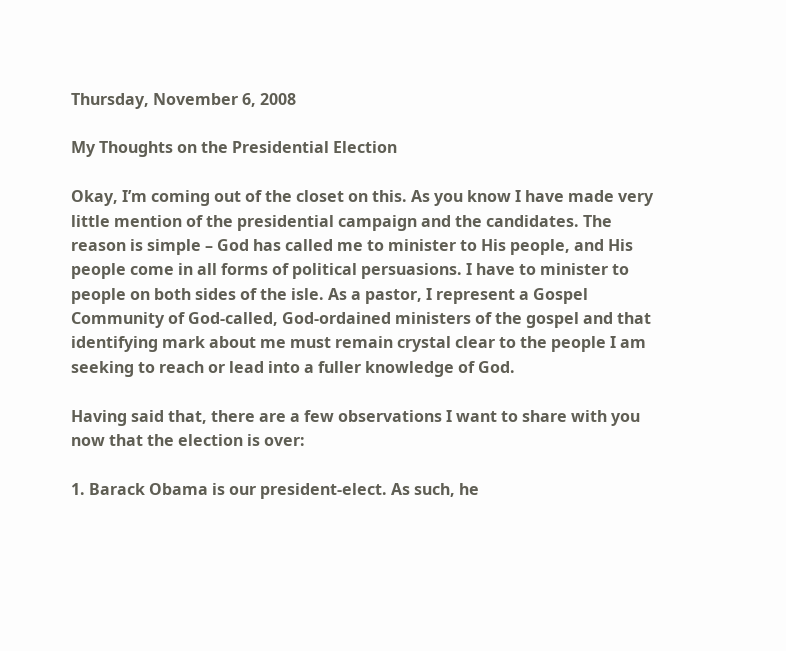Thursday, November 6, 2008

My Thoughts on the Presidential Election

Okay, I’m coming out of the closet on this. As you know I have made very little mention of the presidential campaign and the candidates. The reason is simple – God has called me to minister to His people, and His people come in all forms of political persuasions. I have to minister to people on both sides of the isle. As a pastor, I represent a Gospel Community of God-called, God-ordained ministers of the gospel and that identifying mark about me must remain crystal clear to the people I am seeking to reach or lead into a fuller knowledge of God.

Having said that, there are a few observations I want to share with you now that the election is over:

1. Barack Obama is our president-elect. As such, he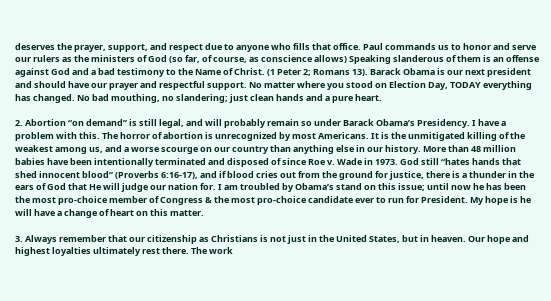deserves the prayer, support, and respect due to anyone who fills that office. Paul commands us to honor and serve our rulers as the ministers of God (so far, of course, as conscience allows) Speaking slanderous of them is an offense against God and a bad testimony to the Name of Christ. (1 Peter 2; Romans 13). Barack Obama is our next president and should have our prayer and respectful support. No matter where you stood on Election Day, TODAY everything has changed. No bad mouthing, no slandering; just clean hands and a pure heart.

2. Abortion “on demand” is still legal, and will probably remain so under Barack Obama’s Presidency. I have a problem with this. The horror of abortion is unrecognized by most Americans. It is the unmitigated killing of the weakest among us, and a worse scourge on our country than anything else in our history. More than 48 million babies have been intentionally terminated and disposed of since Roe v. Wade in 1973. God still “hates hands that shed innocent blood” (Proverbs 6:16-17), and if blood cries out from the ground for justice, there is a thunder in the ears of God that He will judge our nation for. I am troubled by Obama’s stand on this issue; until now he has been the most pro-choice member of Congress & the most pro-choice candidate ever to run for President. My hope is he will have a change of heart on this matter.

3. Always remember that our citizenship as Christians is not just in the United States, but in heaven. Our hope and highest loyalties ultimately rest there. The work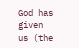God has given us (the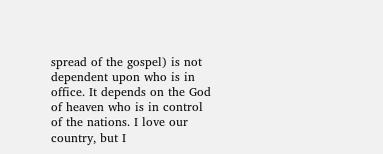spread of the gospel) is not dependent upon who is in office. It depends on the God of heaven who is in control of the nations. I love our country, but I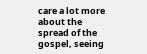care a lot more about the spread of the gospel, seeing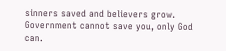sinners saved and believers grow. Government cannot save you, only God can.